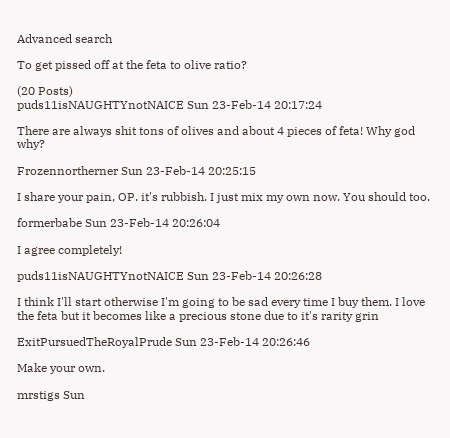Advanced search

To get pissed off at the feta to olive ratio?

(20 Posts)
puds11isNAUGHTYnotNAICE Sun 23-Feb-14 20:17:24

There are always shit tons of olives and about 4 pieces of feta! Why god why?

Frozennortherner Sun 23-Feb-14 20:25:15

I share your pain, OP. it's rubbish. I just mix my own now. You should too.

formerbabe Sun 23-Feb-14 20:26:04

I agree completely!

puds11isNAUGHTYnotNAICE Sun 23-Feb-14 20:26:28

I think I'll start otherwise I'm going to be sad every time I buy them. I love the feta but it becomes like a precious stone due to it's rarity grin

ExitPursuedTheRoyalPrude Sun 23-Feb-14 20:26:46

Make your own.

mrstigs Sun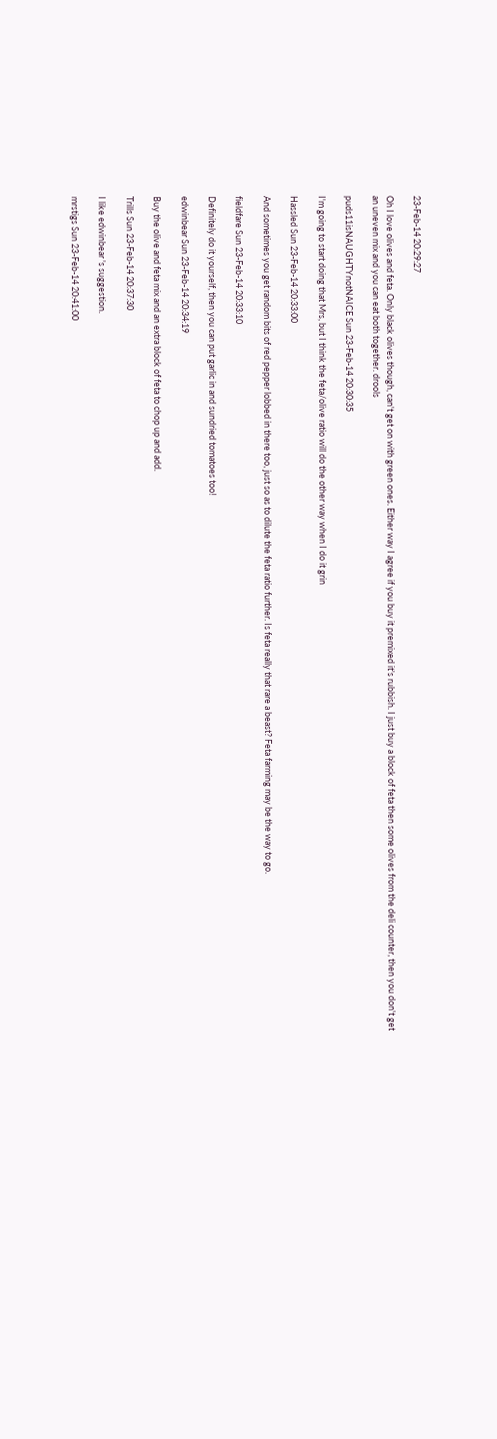23-Feb-14 20:29:27

Oh I love olives and feta. Only black olives though, can't get on with green ones. Either way I agree if you buy it premixed it's rubbish. I just buy a block of feta then some olives from the deli counter, then you don't get an uneven mix and you can eat both together. drools

puds11isNAUGHTYnotNAICE Sun 23-Feb-14 20:30:35

I'm going to start doing that Mrs, but I think the feta/olive ratio will do the other way when I do it grin

Hassled Sun 23-Feb-14 20:33:00

And sometimes you get random bits of red pepper lobbed in there too, just so as to dilute the feta ratio further. Is feta really that rare a beast? Feta farming may be the way to go.

fieldfare Sun 23-Feb-14 20:33:10

Definitely do it yourself, then you can put garlic in and sundried tomatoes too!

edwinbear Sun 23-Feb-14 20:34:19

Buy the olive and feta mix and an extra block of feta to chop up and add.

Trills Sun 23-Feb-14 20:37:30

I like edwinbear 's suggestion.

mrstigs Sun 23-Feb-14 20:41:00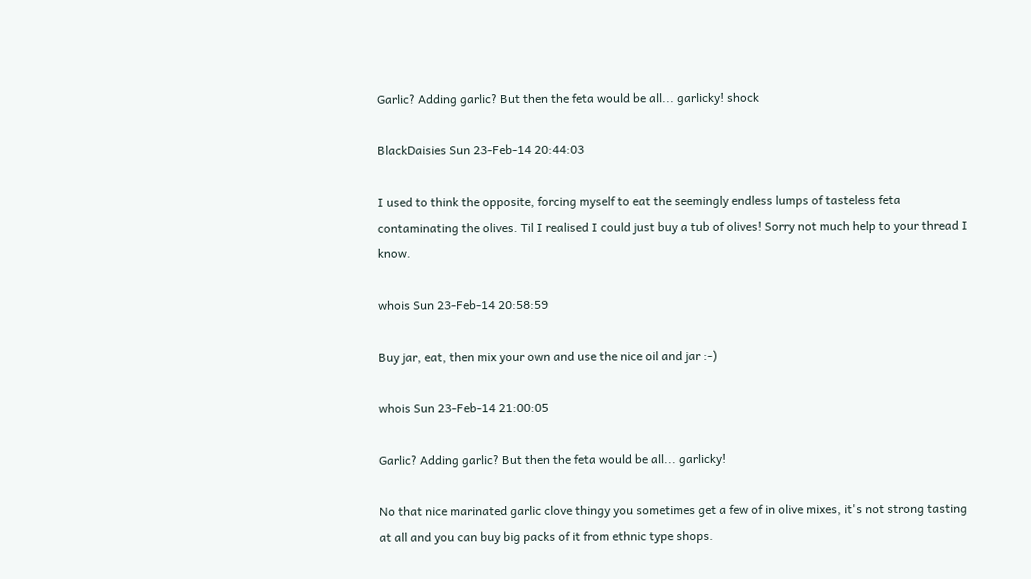Garlic? Adding garlic? But then the feta would be all... garlicky! shock

BlackDaisies Sun 23-Feb-14 20:44:03

I used to think the opposite, forcing myself to eat the seemingly endless lumps of tasteless feta contaminating the olives. Til I realised I could just buy a tub of olives! Sorry not much help to your thread I know.

whois Sun 23-Feb-14 20:58:59

Buy jar, eat, then mix your own and use the nice oil and jar :-)

whois Sun 23-Feb-14 21:00:05

Garlic? Adding garlic? But then the feta would be all... garlicky!

No that nice marinated garlic clove thingy you sometimes get a few of in olive mixes, it's not strong tasting at all and you can buy big packs of it from ethnic type shops.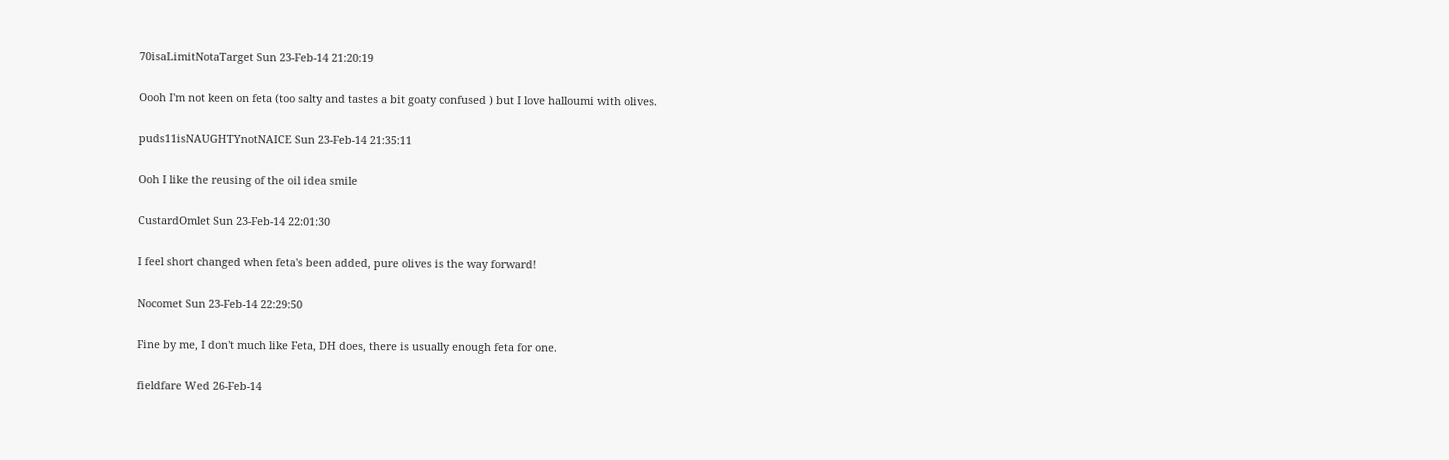70isaLimitNotaTarget Sun 23-Feb-14 21:20:19

Oooh I'm not keen on feta (too salty and tastes a bit goaty confused ) but I love halloumi with olives.

puds11isNAUGHTYnotNAICE Sun 23-Feb-14 21:35:11

Ooh I like the reusing of the oil idea smile

CustardOmlet Sun 23-Feb-14 22:01:30

I feel short changed when feta's been added, pure olives is the way forward!

Nocomet Sun 23-Feb-14 22:29:50

Fine by me, I don't much like Feta, DH does, there is usually enough feta for one.

fieldfare Wed 26-Feb-14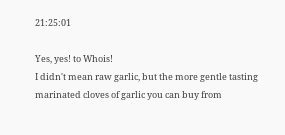21:25:01

Yes, yes! to Whois!
I didn't mean raw garlic, but the more gentle tasting marinated cloves of garlic you can buy from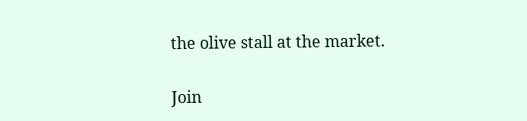the olive stall at the market.

Join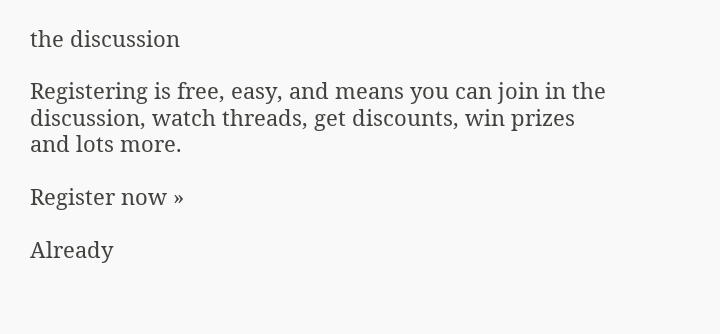the discussion

Registering is free, easy, and means you can join in the discussion, watch threads, get discounts, win prizes and lots more.

Register now »

Already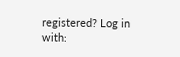registered? Log in with: